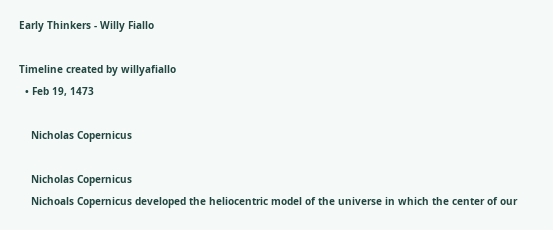Early Thinkers - Willy Fiallo

Timeline created by willyafiallo
  • Feb 19, 1473

    Nicholas Copernicus

    Nicholas Copernicus
    Nichoals Copernicus developed the heliocentric model of the universe in which the center of our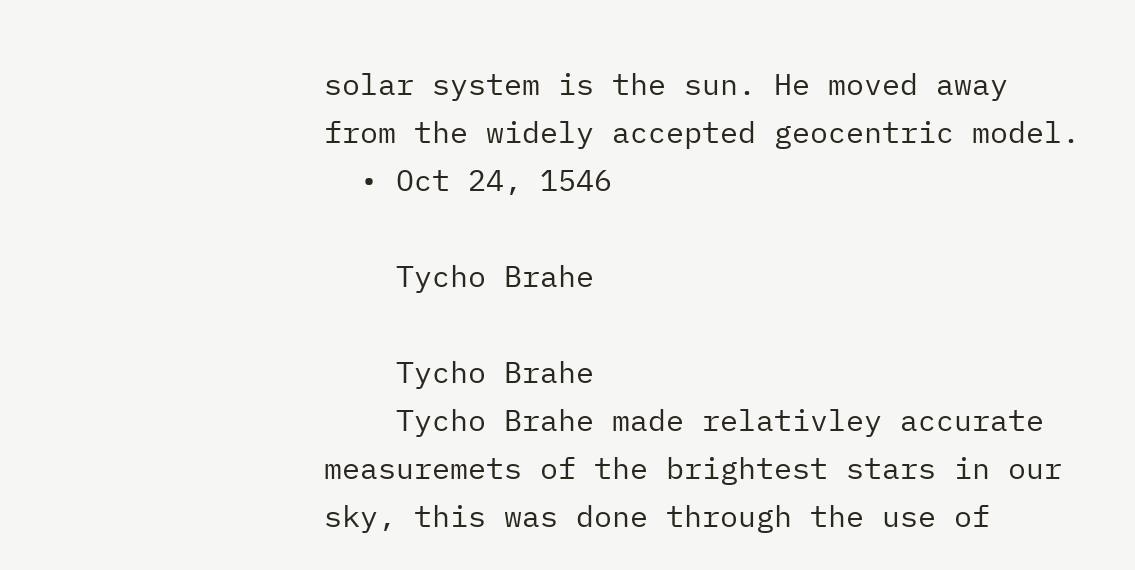solar system is the sun. He moved away from the widely accepted geocentric model.
  • Oct 24, 1546

    Tycho Brahe

    Tycho Brahe
    Tycho Brahe made relativley accurate measuremets of the brightest stars in our sky, this was done through the use of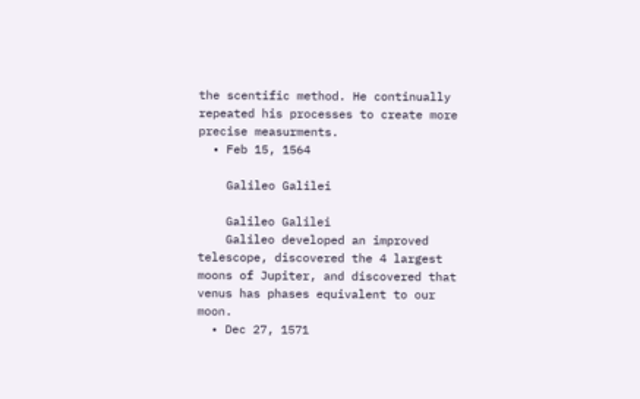the scentific method. He continually repeated his processes to create more precise measurments.
  • Feb 15, 1564

    Galileo Galilei

    Galileo Galilei
    Galileo developed an improved telescope, discovered the 4 largest moons of Jupiter, and discovered that venus has phases equivalent to our moon.
  • Dec 27, 1571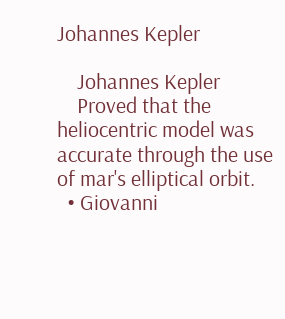Johannes Kepler

    Johannes Kepler
    Proved that the heliocentric model was accurate through the use of mar's elliptical orbit.
  • Giovanni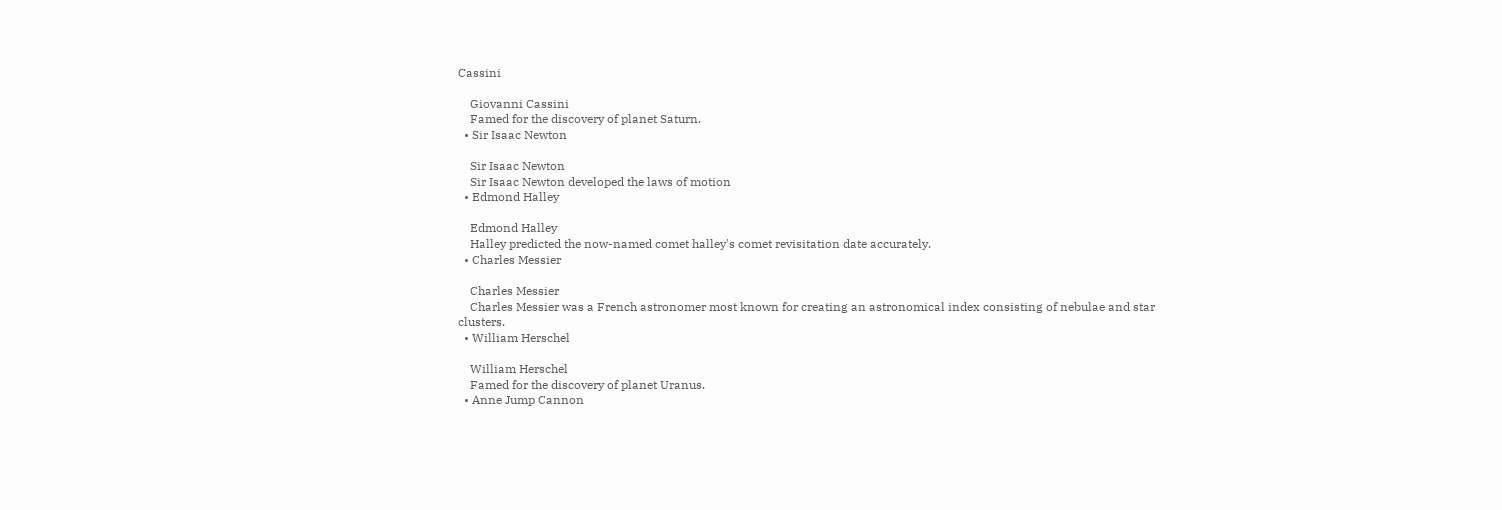Cassini

    Giovanni Cassini
    Famed for the discovery of planet Saturn.
  • Sir Isaac Newton

    Sir Isaac Newton
    Sir Isaac Newton developed the laws of motion
  • Edmond Halley

    Edmond Halley
    Halley predicted the now-named comet halley's comet revisitation date accurately.
  • Charles Messier

    Charles Messier
    Charles Messier was a French astronomer most known for creating an astronomical index consisting of nebulae and star clusters.
  • William Herschel

    William Herschel
    Famed for the discovery of planet Uranus.
  • Anne Jump Cannon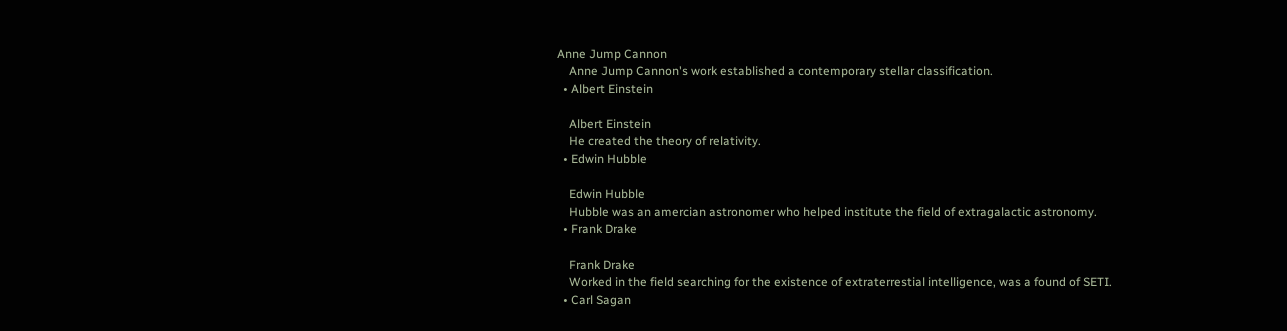Anne Jump Cannon
    Anne Jump Cannon's work established a contemporary stellar classification.
  • Albert Einstein

    Albert Einstein
    He created the theory of relativity.
  • Edwin Hubble

    Edwin Hubble
    Hubble was an amercian astronomer who helped institute the field of extragalactic astronomy.
  • Frank Drake

    Frank Drake
    Worked in the field searching for the existence of extraterrestial intelligence, was a found of SETI.
  • Carl Sagan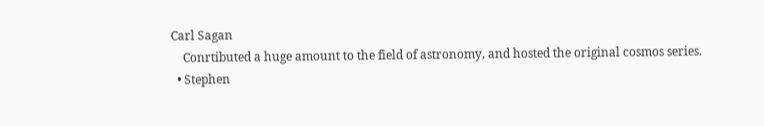Carl Sagan
    Conrtibuted a huge amount to the field of astronomy, and hosted the original cosmos series.
  • Stephen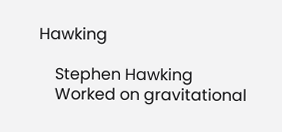Hawking

    Stephen Hawking
    Worked on gravitational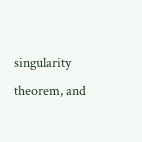singularity theorem, and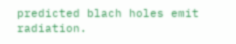predicted blach holes emit radiation.